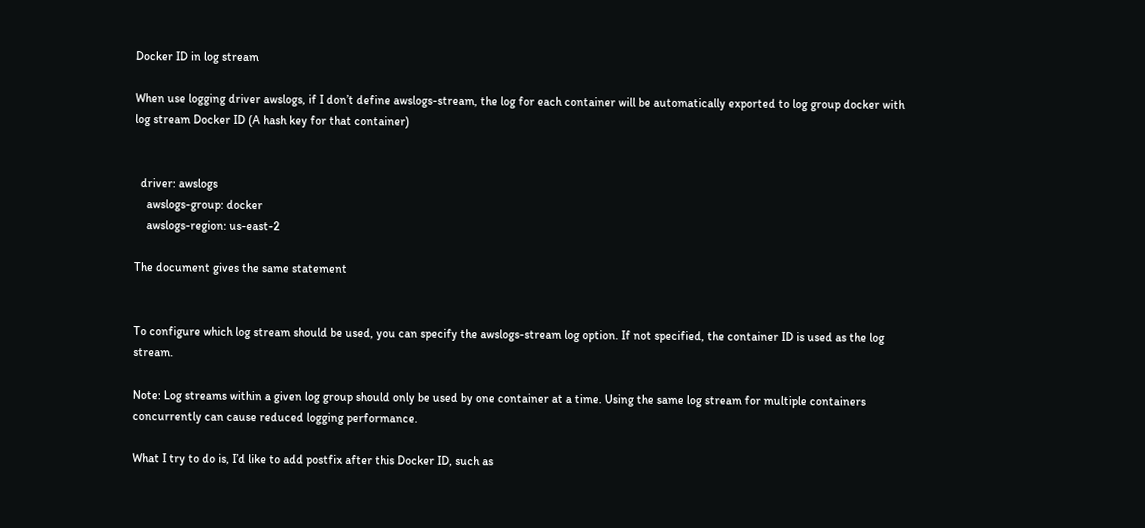Docker ID in log stream

When use logging driver awslogs, if I don’t define awslogs-stream, the log for each container will be automatically exported to log group docker with log stream Docker ID (A hash key for that container)


  driver: awslogs
    awslogs-group: docker
    awslogs-region: us-east-2

The document gives the same statement


To configure which log stream should be used, you can specify the awslogs-stream log option. If not specified, the container ID is used as the log stream.

Note: Log streams within a given log group should only be used by one container at a time. Using the same log stream for multiple containers concurrently can cause reduced logging performance.

What I try to do is, I’d like to add postfix after this Docker ID, such as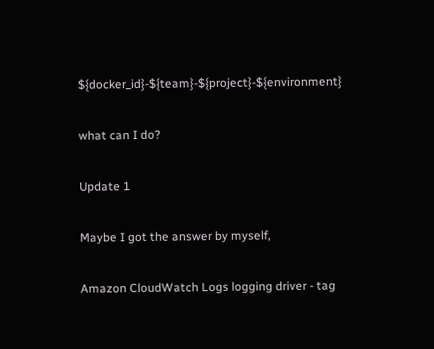${docker_id}-${team}-${project}-${environment}

what can I do?

Update 1

Maybe I got the answer by myself,

Amazon CloudWatch Logs logging driver - tag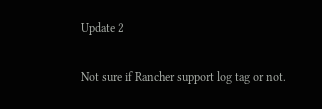Update 2

Not sure if Rancher support log tag or not.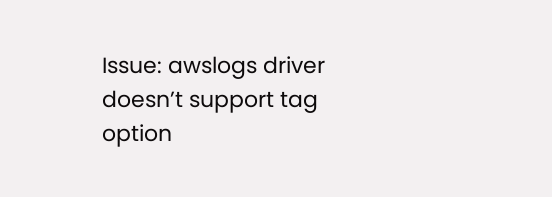Issue: awslogs driver doesn’t support tag option